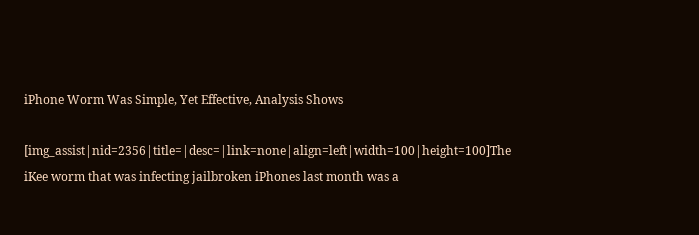iPhone Worm Was Simple, Yet Effective, Analysis Shows

[img_assist|nid=2356|title=|desc=|link=none|align=left|width=100|height=100]The iKee worm that was infecting jailbroken iPhones last month was a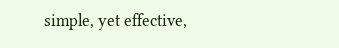simple, yet effective,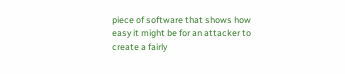piece of software that shows how easy it might be for an attacker to create a fairly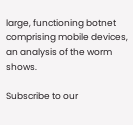large, functioning botnet comprising mobile devices, an analysis of the worm shows.

Subscribe to our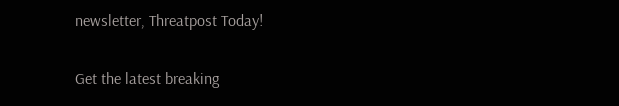newsletter, Threatpost Today!

Get the latest breaking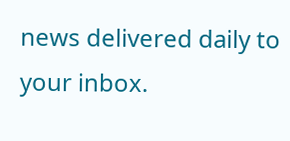news delivered daily to your inbox.